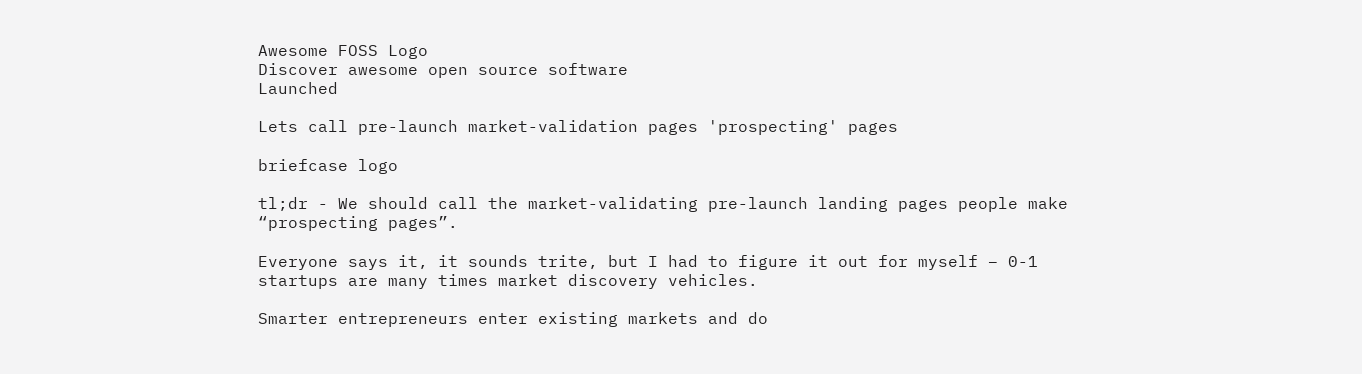Awesome FOSS Logo
Discover awesome open source software
Launched

Lets call pre-launch market-validation pages 'prospecting' pages

briefcase logo

tl;dr - We should call the market-validating pre-launch landing pages people make “prospecting pages”.

Everyone says it, it sounds trite, but I had to figure it out for myself – 0-1 startups are many times market discovery vehicles.

Smarter entrepreneurs enter existing markets and do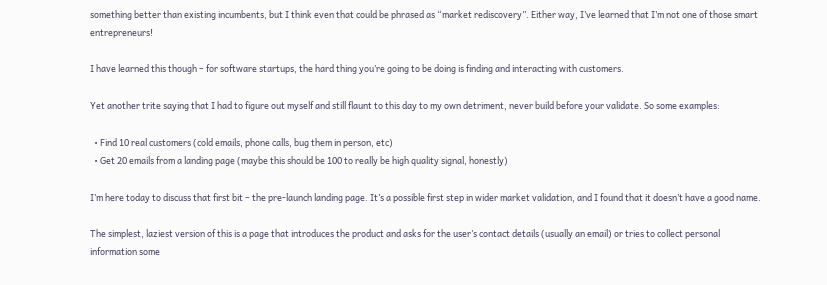something better than existing incumbents, but I think even that could be phrased as “market rediscovery”. Either way, I’ve learned that I’m not one of those smart entrepreneurs!

I have learned this though – for software startups, the hard thing you’re going to be doing is finding and interacting with customers.

Yet another trite saying that I had to figure out myself and still flaunt to this day to my own detriment, never build before your validate. So some examples:

  • Find 10 real customers (cold emails, phone calls, bug them in person, etc)
  • Get 20 emails from a landing page (maybe this should be 100 to really be high quality signal, honestly)

I’m here today to discuss that first bit – the pre-launch landing page. It’s a possible first step in wider market validation, and I found that it doesn’t have a good name.

The simplest, laziest version of this is a page that introduces the product and asks for the user’s contact details (usually an email) or tries to collect personal information some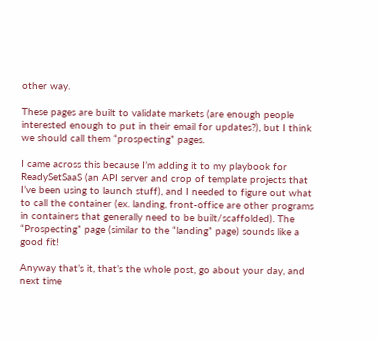other way.

These pages are built to validate markets (are enough people interested enough to put in their email for updates?), but I think we should call them “prospecting” pages.

I came across this because I’m adding it to my playbook for ReadySetSaaS (an API server and crop of template projects that I’ve been using to launch stuff), and I needed to figure out what to call the container (ex. landing, front-office are other programs in containers that generally need to be built/scaffolded). The “Prospecting” page (similar to the “landing” page) sounds like a good fit!

Anyway that’s it, that’s the whole post, go about your day, and next time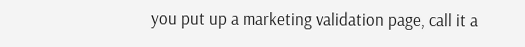you put up a marketing validation page, call it a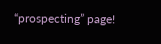“prospecting” page!